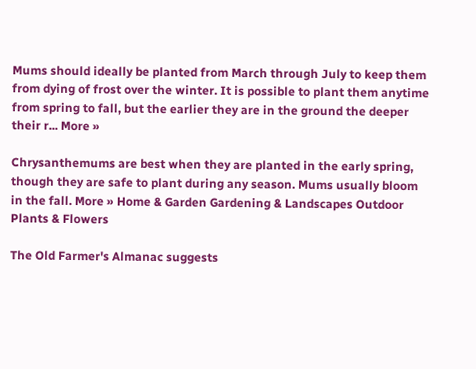Mums should ideally be planted from March through July to keep them from dying of frost over the winter. It is possible to plant them anytime from spring to fall, but the earlier they are in the ground the deeper their r... More »

Chrysanthemums are best when they are planted in the early spring, though they are safe to plant during any season. Mums usually bloom in the fall. More » Home & Garden Gardening & Landscapes Outdoor Plants & Flowers

The Old Farmer's Almanac suggests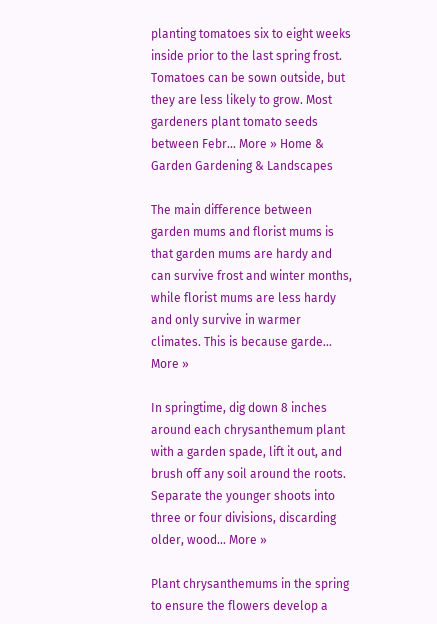planting tomatoes six to eight weeks inside prior to the last spring frost. Tomatoes can be sown outside, but they are less likely to grow. Most gardeners plant tomato seeds between Febr... More » Home & Garden Gardening & Landscapes

The main difference between garden mums and florist mums is that garden mums are hardy and can survive frost and winter months, while florist mums are less hardy and only survive in warmer climates. This is because garde... More »

In springtime, dig down 8 inches around each chrysanthemum plant with a garden spade, lift it out, and brush off any soil around the roots. Separate the younger shoots into three or four divisions, discarding older, wood... More »

Plant chrysanthemums in the spring to ensure the flowers develop a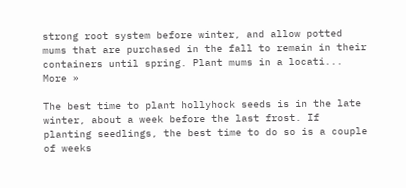strong root system before winter, and allow potted mums that are purchased in the fall to remain in their containers until spring. Plant mums in a locati... More »

The best time to plant hollyhock seeds is in the late winter, about a week before the last frost. If planting seedlings, the best time to do so is a couple of weeks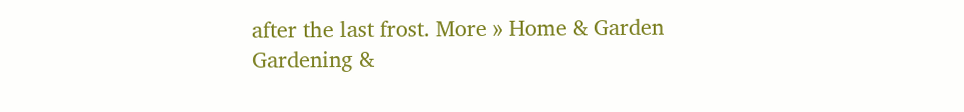after the last frost. More » Home & Garden Gardening &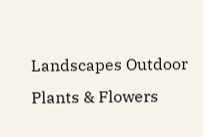Landscapes Outdoor Plants & Flowers